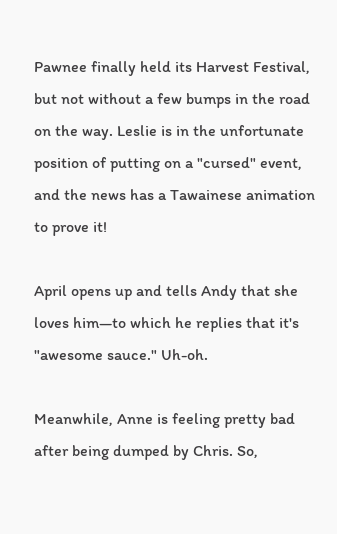Pawnee finally held its Harvest Festival, but not without a few bumps in the road on the way. Leslie is in the unfortunate position of putting on a "cursed" event, and the news has a Tawainese animation to prove it!

April opens up and tells Andy that she loves him—to which he replies that it's "awesome sauce." Uh-oh.

Meanwhile, Anne is feeling pretty bad after being dumped by Chris. So,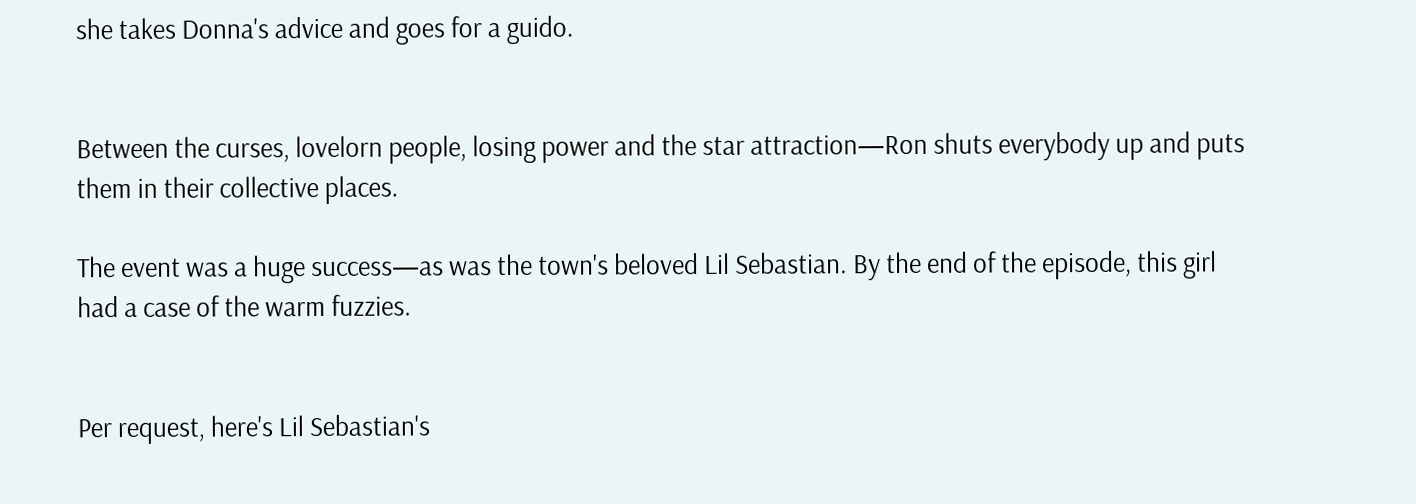she takes Donna's advice and goes for a guido.


Between the curses, lovelorn people, losing power and the star attraction—Ron shuts everybody up and puts them in their collective places.

The event was a huge success—as was the town's beloved Lil Sebastian. By the end of the episode, this girl had a case of the warm fuzzies.


Per request, here's Lil Sebastian's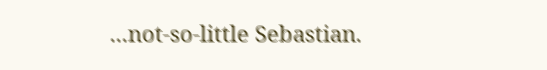...not-so-little Sebastian.